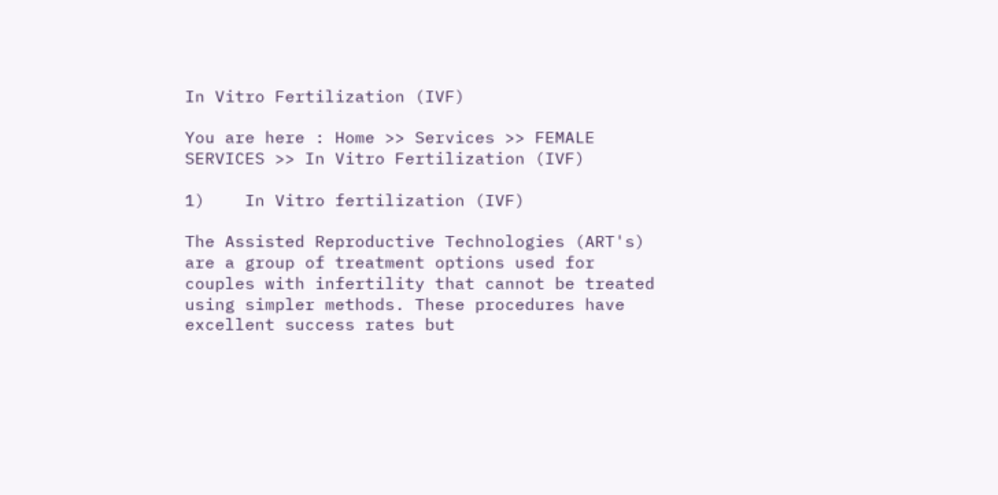In Vitro Fertilization (IVF)

You are here : Home >> Services >> FEMALE SERVICES >> In Vitro Fertilization (IVF)

1)    In Vitro fertilization (IVF)

The Assisted Reproductive Technologies (ART's) are a group of treatment options used for couples with infertility that cannot be treated using simpler methods. These procedures have excellent success rates but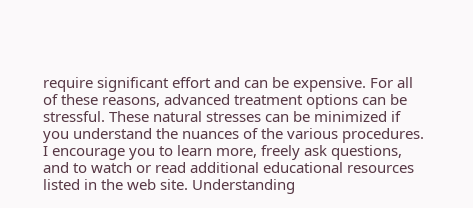require significant effort and can be expensive. For all of these reasons, advanced treatment options can be stressful. These natural stresses can be minimized if you understand the nuances of the various procedures. I encourage you to learn more, freely ask questions, and to watch or read additional educational resources listed in the web site. Understanding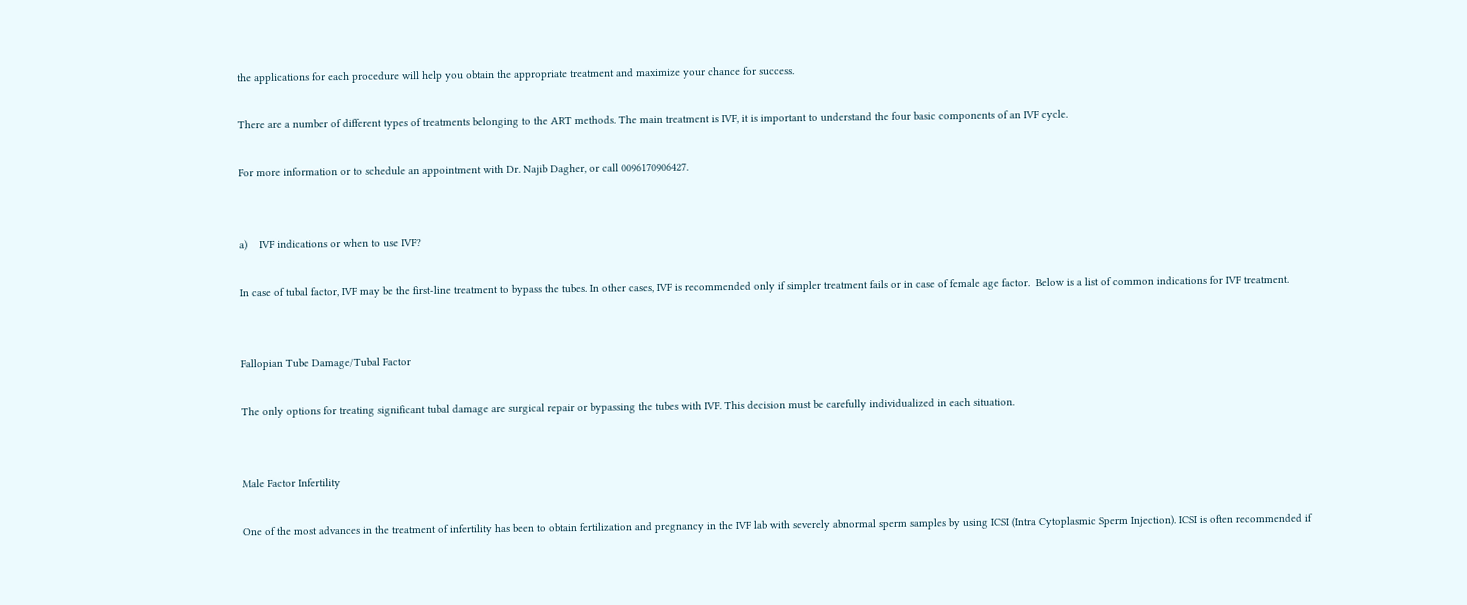the applications for each procedure will help you obtain the appropriate treatment and maximize your chance for success.

There are a number of different types of treatments belonging to the ART methods. The main treatment is IVF, it is important to understand the four basic components of an IVF cycle.

For more information or to schedule an appointment with Dr. Najib Dagher, or call 0096170906427.


a)    IVF indications or when to use IVF?

In case of tubal factor, IVF may be the first-line treatment to bypass the tubes. In other cases, IVF is recommended only if simpler treatment fails or in case of female age factor.  Below is a list of common indications for IVF treatment.


Fallopian Tube Damage/Tubal Factor

The only options for treating significant tubal damage are surgical repair or bypassing the tubes with IVF. This decision must be carefully individualized in each situation.


Male Factor Infertility

One of the most advances in the treatment of infertility has been to obtain fertilization and pregnancy in the IVF lab with severely abnormal sperm samples by using ICSI (Intra Cytoplasmic Sperm Injection). ICSI is often recommended if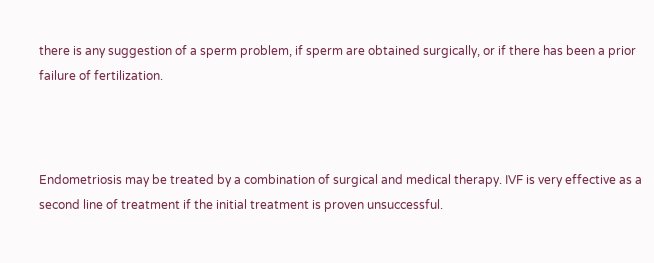there is any suggestion of a sperm problem, if sperm are obtained surgically, or if there has been a prior failure of fertilization.



Endometriosis may be treated by a combination of surgical and medical therapy. IVF is very effective as a second line of treatment if the initial treatment is proven unsuccessful.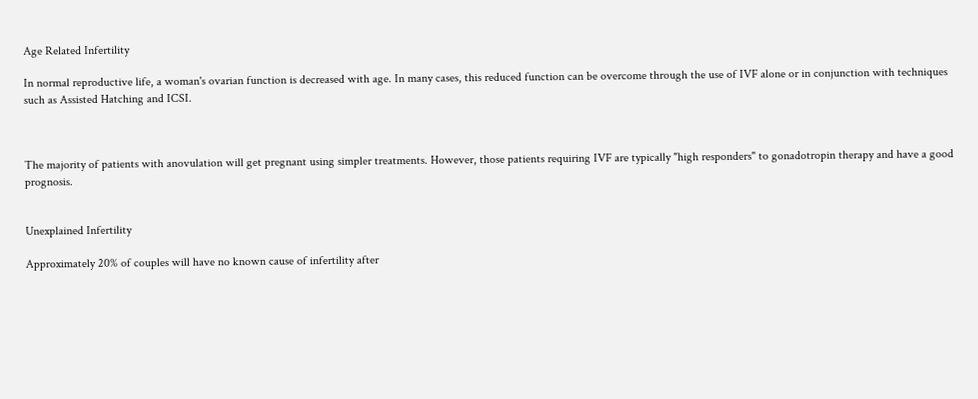Age Related Infertility

In normal reproductive life, a woman's ovarian function is decreased with age. In many cases, this reduced function can be overcome through the use of IVF alone or in conjunction with techniques such as Assisted Hatching and ICSI.



The majority of patients with anovulation will get pregnant using simpler treatments. However, those patients requiring IVF are typically "high responders" to gonadotropin therapy and have a good prognosis.


Unexplained Infertility

Approximately 20% of couples will have no known cause of infertility after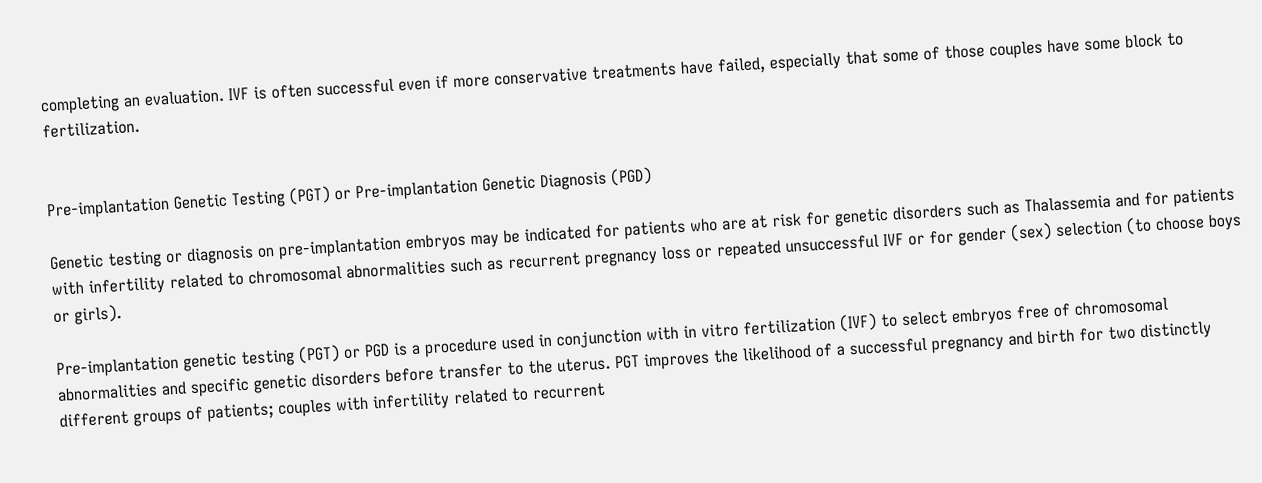completing an evaluation. IVF is often successful even if more conservative treatments have failed, especially that some of those couples have some block to fertilization.


Pre-implantation Genetic Testing (PGT) or Pre-implantation Genetic Diagnosis (PGD)

Genetic testing or diagnosis on pre-implantation embryos may be indicated for patients who are at risk for genetic disorders such as Thalassemia and for patients with infertility related to chromosomal abnormalities such as recurrent pregnancy loss or repeated unsuccessful IVF or for gender (sex) selection (to choose boys or girls).

Pre-implantation genetic testing (PGT) or PGD is a procedure used in conjunction with in vitro fertilization (IVF) to select embryos free of chromosomal abnormalities and specific genetic disorders before transfer to the uterus. PGT improves the likelihood of a successful pregnancy and birth for two distinctly different groups of patients; couples with infertility related to recurrent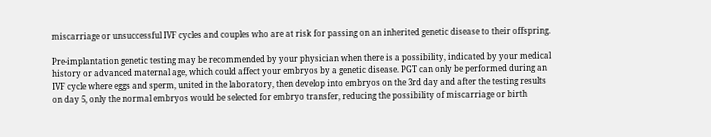miscarriage or unsuccessful IVF cycles and couples who are at risk for passing on an inherited genetic disease to their offspring.

Pre-implantation genetic testing may be recommended by your physician when there is a possibility, indicated by your medical history or advanced maternal age, which could affect your embryos by a genetic disease. PGT can only be performed during an IVF cycle where eggs and sperm, united in the laboratory, then develop into embryos on the 3rd day and after the testing results on day 5, only the normal embryos would be selected for embryo transfer, reducing the possibility of miscarriage or birth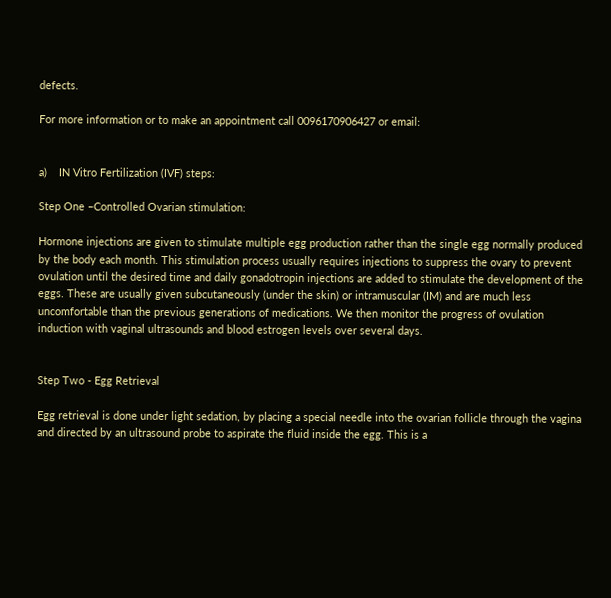defects.

For more information or to make an appointment call 0096170906427 or email:


a)    IN Vitro Fertilization (IVF) steps:

Step One –Controlled Ovarian stimulation:

Hormone injections are given to stimulate multiple egg production rather than the single egg normally produced by the body each month. This stimulation process usually requires injections to suppress the ovary to prevent ovulation until the desired time and daily gonadotropin injections are added to stimulate the development of the eggs. These are usually given subcutaneously (under the skin) or intramuscular (IM) and are much less uncomfortable than the previous generations of medications. We then monitor the progress of ovulation induction with vaginal ultrasounds and blood estrogen levels over several days.


Step Two - Egg Retrieval

Egg retrieval is done under light sedation, by placing a special needle into the ovarian follicle through the vagina and directed by an ultrasound probe to aspirate the fluid inside the egg. This is a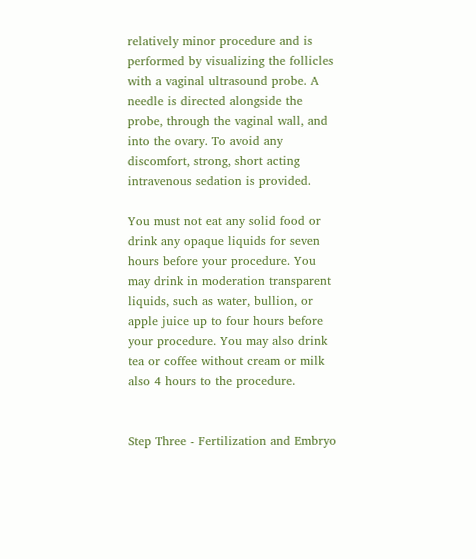relatively minor procedure and is performed by visualizing the follicles with a vaginal ultrasound probe. A needle is directed alongside the probe, through the vaginal wall, and into the ovary. To avoid any discomfort, strong, short acting intravenous sedation is provided.

You must not eat any solid food or drink any opaque liquids for seven hours before your procedure. You may drink in moderation transparent liquids, such as water, bullion, or apple juice up to four hours before your procedure. You may also drink tea or coffee without cream or milk also 4 hours to the procedure.


Step Three - Fertilization and Embryo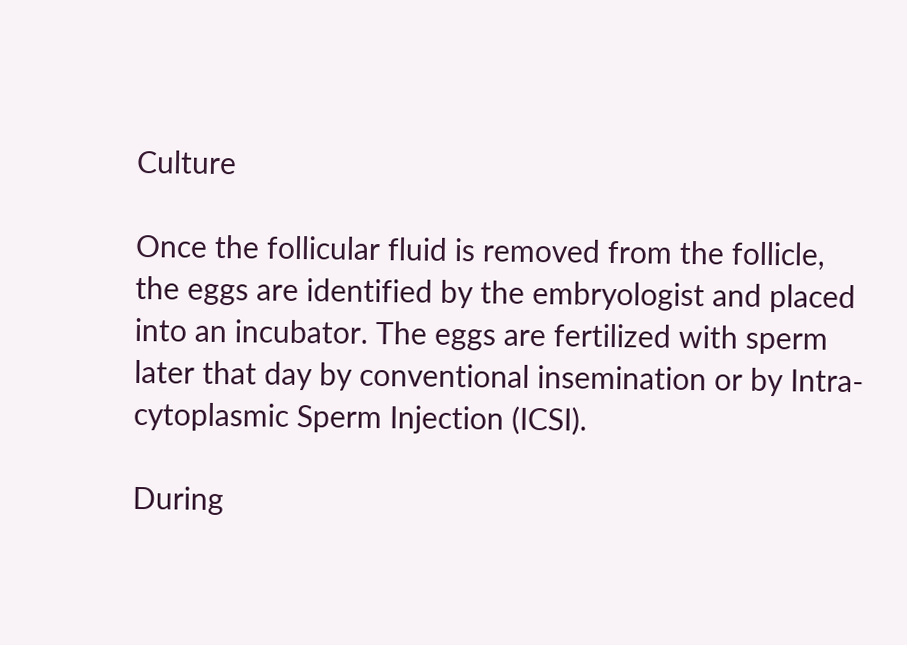Culture

Once the follicular fluid is removed from the follicle, the eggs are identified by the embryologist and placed into an incubator. The eggs are fertilized with sperm later that day by conventional insemination or by Intra-cytoplasmic Sperm Injection (ICSI).

During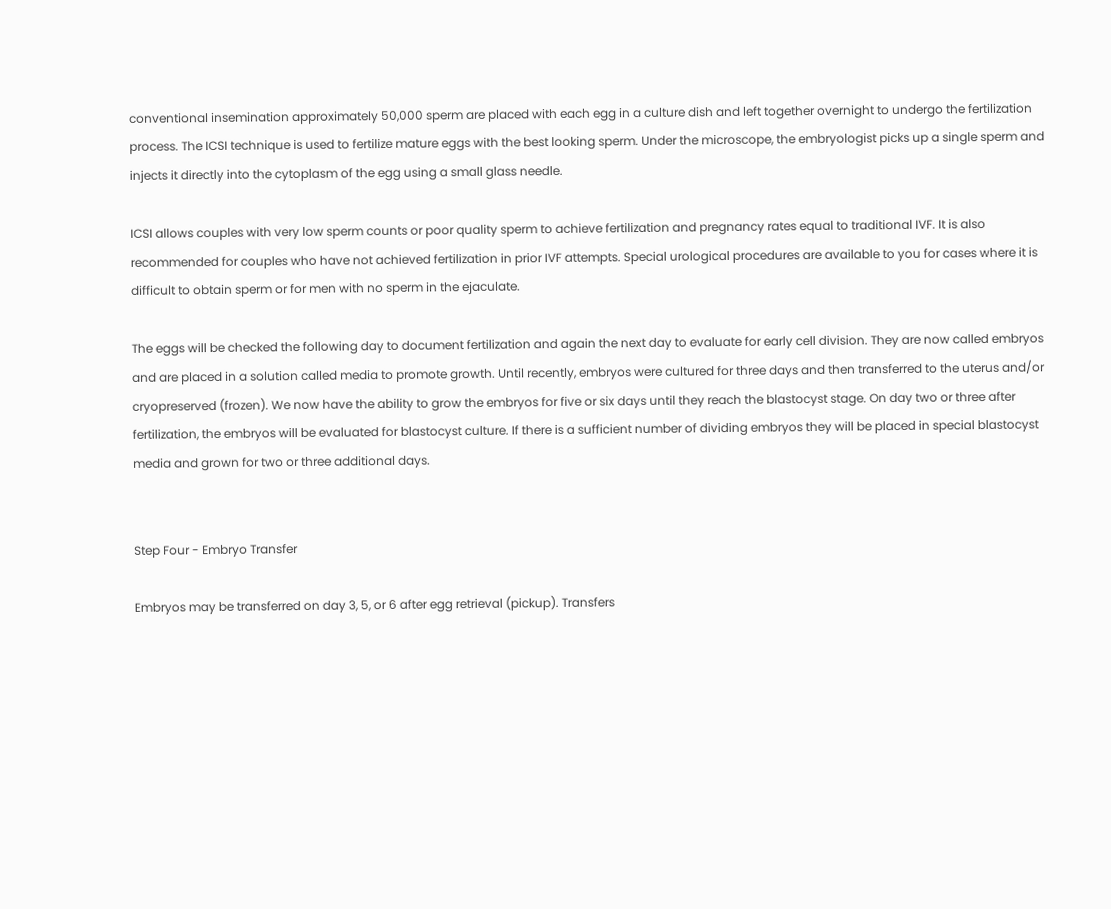conventional insemination approximately 50,000 sperm are placed with each egg in a culture dish and left together overnight to undergo the fertilization process. The ICSI technique is used to fertilize mature eggs with the best looking sperm. Under the microscope, the embryologist picks up a single sperm and injects it directly into the cytoplasm of the egg using a small glass needle.

ICSI allows couples with very low sperm counts or poor quality sperm to achieve fertilization and pregnancy rates equal to traditional IVF. It is also recommended for couples who have not achieved fertilization in prior IVF attempts. Special urological procedures are available to you for cases where it is difficult to obtain sperm or for men with no sperm in the ejaculate.

The eggs will be checked the following day to document fertilization and again the next day to evaluate for early cell division. They are now called embryos and are placed in a solution called media to promote growth. Until recently, embryos were cultured for three days and then transferred to the uterus and/or cryopreserved (frozen). We now have the ability to grow the embryos for five or six days until they reach the blastocyst stage. On day two or three after fertilization, the embryos will be evaluated for blastocyst culture. If there is a sufficient number of dividing embryos they will be placed in special blastocyst media and grown for two or three additional days.


Step Four - Embryo Transfer

Embryos may be transferred on day 3, 5, or 6 after egg retrieval (pickup). Transfers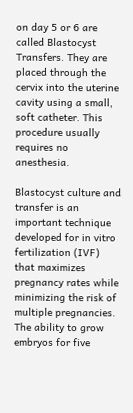on day 5 or 6 are called Blastocyst Transfers. They are placed through the cervix into the uterine cavity using a small, soft catheter. This procedure usually requires no anesthesia.

Blastocyst culture and transfer is an important technique developed for in vitro fertilization (IVF) that maximizes pregnancy rates while minimizing the risk of multiple pregnancies. The ability to grow embryos for five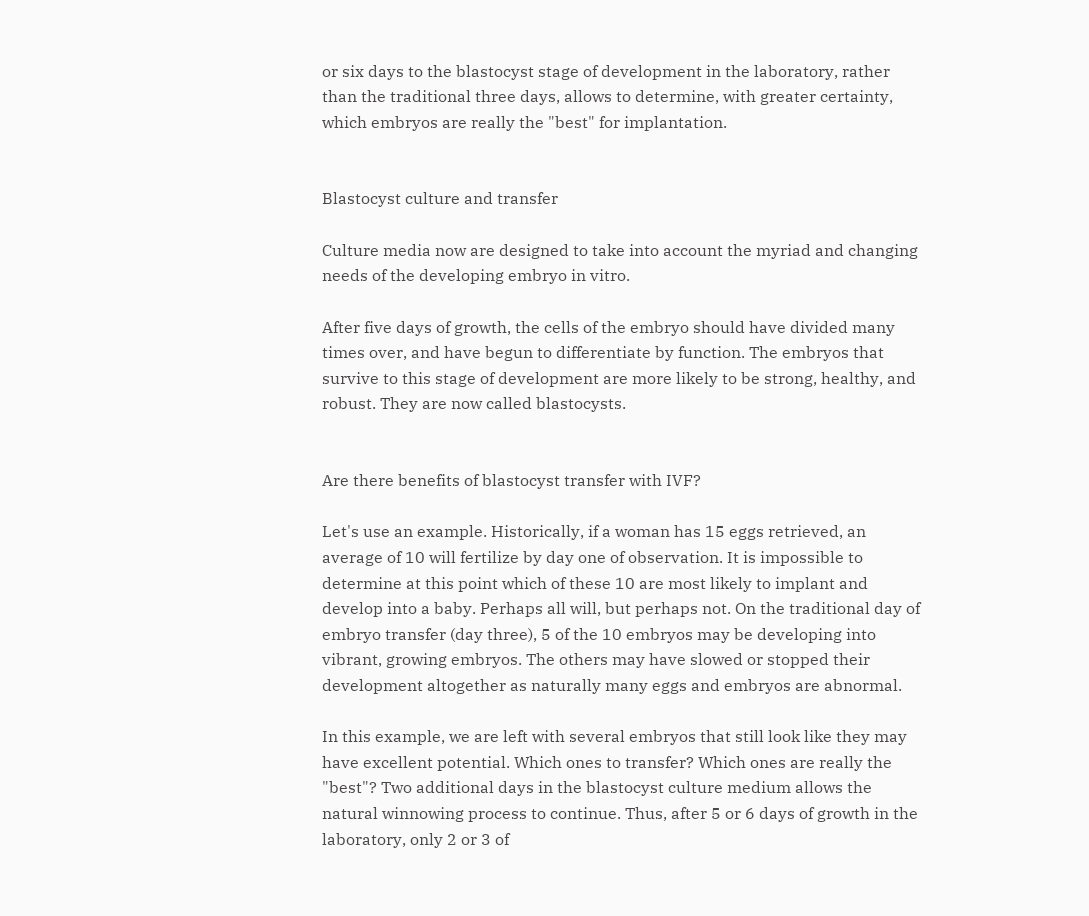or six days to the blastocyst stage of development in the laboratory, rather than the traditional three days, allows to determine, with greater certainty, which embryos are really the "best" for implantation.


Blastocyst culture and transfer

Culture media now are designed to take into account the myriad and changing needs of the developing embryo in vitro.

After five days of growth, the cells of the embryo should have divided many times over, and have begun to differentiate by function. The embryos that survive to this stage of development are more likely to be strong, healthy, and robust. They are now called blastocysts.


Are there benefits of blastocyst transfer with IVF?

Let's use an example. Historically, if a woman has 15 eggs retrieved, an average of 10 will fertilize by day one of observation. It is impossible to determine at this point which of these 10 are most likely to implant and develop into a baby. Perhaps all will, but perhaps not. On the traditional day of embryo transfer (day three), 5 of the 10 embryos may be developing into vibrant, growing embryos. The others may have slowed or stopped their development altogether as naturally many eggs and embryos are abnormal.

In this example, we are left with several embryos that still look like they may have excellent potential. Which ones to transfer? Which ones are really the "best"? Two additional days in the blastocyst culture medium allows the natural winnowing process to continue. Thus, after 5 or 6 days of growth in the laboratory, only 2 or 3 of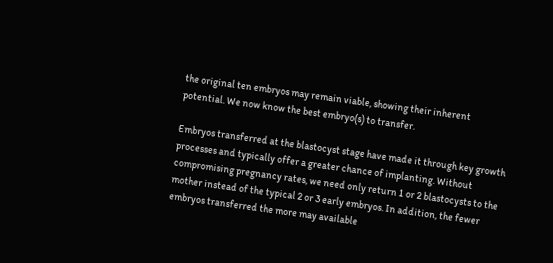the original ten embryos may remain viable, showing their inherent potential. We now know the best embryo(s) to transfer.

Embryos transferred at the blastocyst stage have made it through key growth processes and typically offer a greater chance of implanting. Without compromising pregnancy rates, we need only return 1 or 2 blastocysts to the mother instead of the typical 2 or 3 early embryos. In addition, the fewer embryos transferred the more may available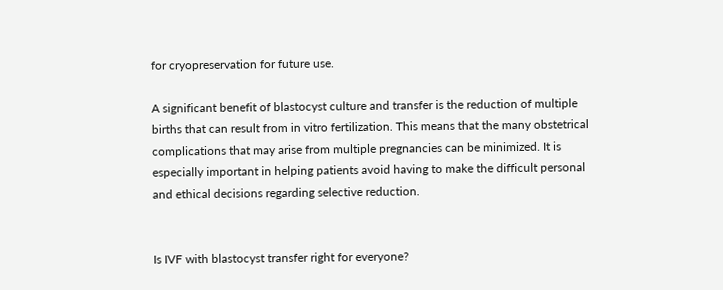for cryopreservation for future use.

A significant benefit of blastocyst culture and transfer is the reduction of multiple births that can result from in vitro fertilization. This means that the many obstetrical complications that may arise from multiple pregnancies can be minimized. It is especially important in helping patients avoid having to make the difficult personal and ethical decisions regarding selective reduction.


Is IVF with blastocyst transfer right for everyone?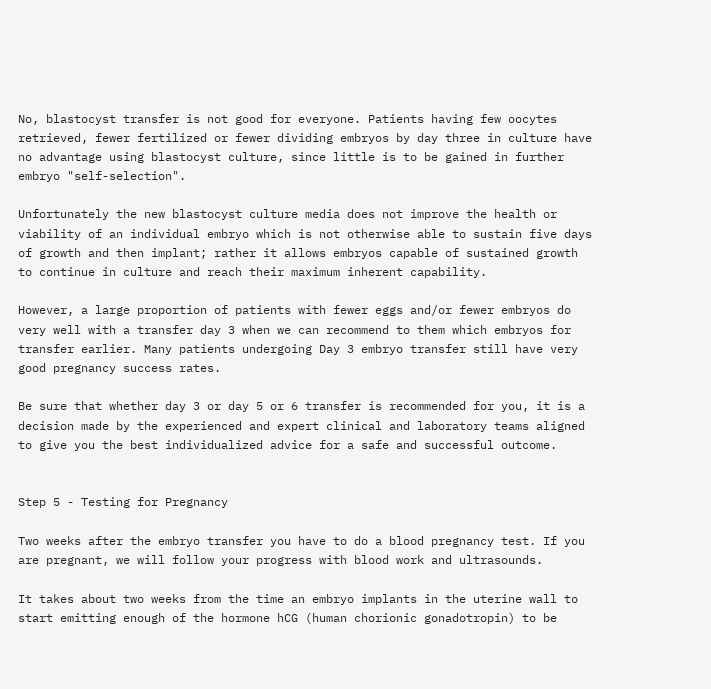No, blastocyst transfer is not good for everyone. Patients having few oocytes retrieved, fewer fertilized or fewer dividing embryos by day three in culture have no advantage using blastocyst culture, since little is to be gained in further embryo "self-selection".

Unfortunately the new blastocyst culture media does not improve the health or viability of an individual embryo which is not otherwise able to sustain five days of growth and then implant; rather it allows embryos capable of sustained growth to continue in culture and reach their maximum inherent capability.

However, a large proportion of patients with fewer eggs and/or fewer embryos do very well with a transfer day 3 when we can recommend to them which embryos for transfer earlier. Many patients undergoing Day 3 embryo transfer still have very good pregnancy success rates.

Be sure that whether day 3 or day 5 or 6 transfer is recommended for you, it is a decision made by the experienced and expert clinical and laboratory teams aligned to give you the best individualized advice for a safe and successful outcome.


Step 5 - Testing for Pregnancy

Two weeks after the embryo transfer you have to do a blood pregnancy test. If you are pregnant, we will follow your progress with blood work and ultrasounds.

It takes about two weeks from the time an embryo implants in the uterine wall to start emitting enough of the hormone hCG (human chorionic gonadotropin) to be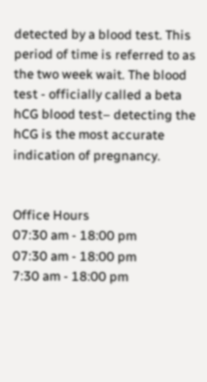detected by a blood test. This period of time is referred to as the two week wait. The blood test - officially called a beta hCG blood test– detecting the hCG is the most accurate indication of pregnancy.


Office Hours
07:30 am - 18:00 pm
07:30 am - 18:00 pm
7:30 am - 18:00 pm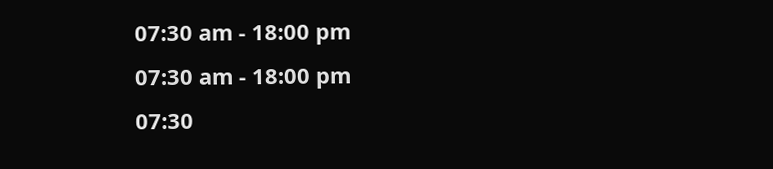07:30 am - 18:00 pm
07:30 am - 18:00 pm
07:30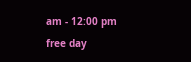am - 12:00 pm
free day